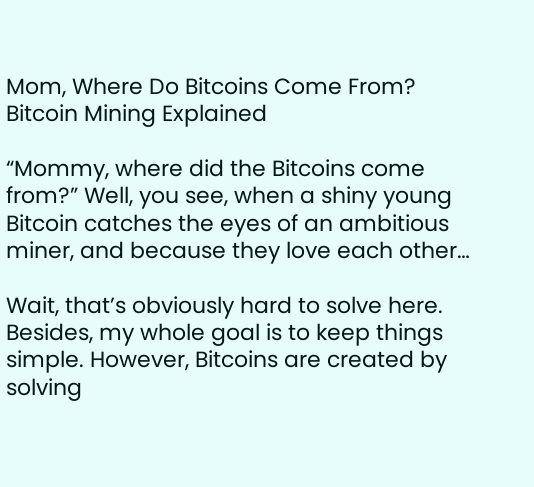Mom, Where Do Bitcoins Come From? Bitcoin Mining Explained

“Mommy, where did the Bitcoins come from?” Well, you see, when a shiny young Bitcoin catches the eyes of an ambitious miner, and because they love each other…

Wait, that’s obviously hard to solve here. Besides, my whole goal is to keep things simple. However, Bitcoins are created by solving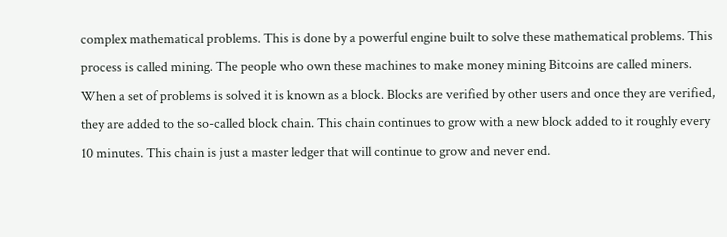complex mathematical problems. This is done by a powerful engine built to solve these mathematical problems. This process is called mining. The people who own these machines to make money mining Bitcoins are called miners. When a set of problems is solved it is known as a block. Blocks are verified by other users and once they are verified, they are added to the so-called block chain. This chain continues to grow with a new block added to it roughly every 10 minutes. This chain is just a master ledger that will continue to grow and never end.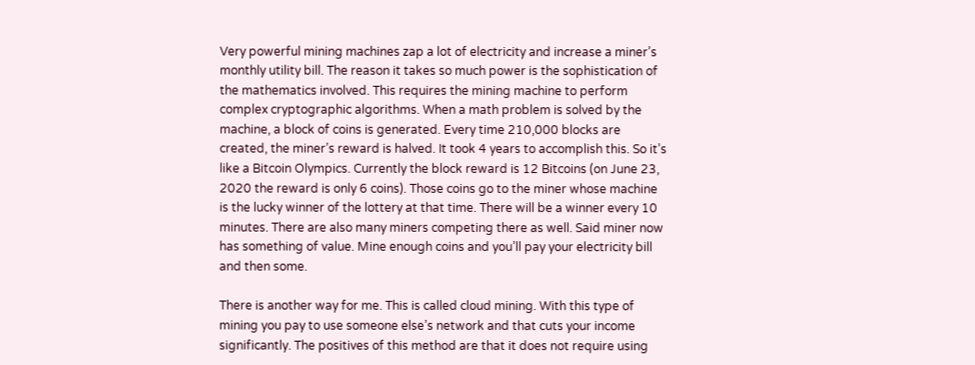Very powerful mining machines zap a lot of electricity and increase a miner’s monthly utility bill. The reason it takes so much power is the sophistication of the mathematics involved. This requires the mining machine to perform complex cryptographic algorithms. When a math problem is solved by the machine, a block of coins is generated. Every time 210,000 blocks are created, the miner’s reward is halved. It took 4 years to accomplish this. So it’s like a Bitcoin Olympics. Currently the block reward is 12 Bitcoins (on June 23, 2020 the reward is only 6 coins). Those coins go to the miner whose machine is the lucky winner of the lottery at that time. There will be a winner every 10 minutes. There are also many miners competing there as well. Said miner now has something of value. Mine enough coins and you’ll pay your electricity bill and then some.

There is another way for me. This is called cloud mining. With this type of mining you pay to use someone else’s network and that cuts your income significantly. The positives of this method are that it does not require using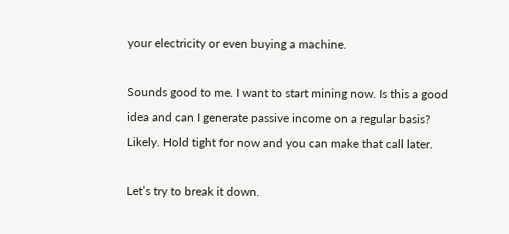your electricity or even buying a machine.

Sounds good to me. I want to start mining now. Is this a good idea and can I generate passive income on a regular basis? Likely. Hold tight for now and you can make that call later.

Let’s try to break it down.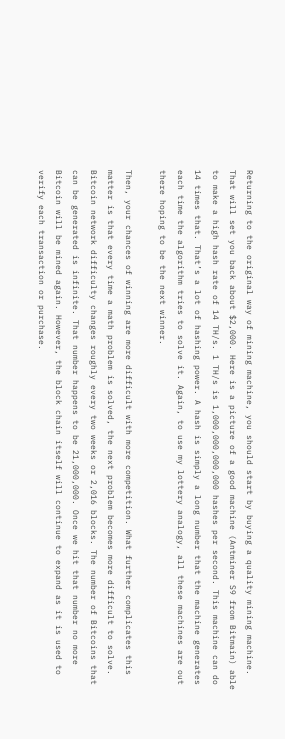Returning to the original way of mining machine, you should start by buying a quality mining machine. That will set you back about $2,000. Here is a picture of a good machine (Antminer S9 from Bitmain) able to make a high hash rate of 14 TH/s. 1 TH/s is 1,000,000,000,000 hashes per second. This machine can do 14 times that. That’s a lot of hashing power. A hash is simply a long number that the machine generates each time the algorithm tries to solve it. Again, to use my lottery analogy, all these machines are out there hoping to be the next winner.

Then, your chances of winning are more difficult with more competition. What further complicates this matter is that every time a math problem is solved, the next problem becomes more difficult to solve. Bitcoin network difficulty changes roughly every two weeks or 2,016 blocks. The number of Bitcoins that can be generated is infinite. That number happens to be 21,000,000. Once we hit that number no more Bitcoin will be mined again. However, the block chain itself will continue to expand as it is used to verify each transaction or purchase.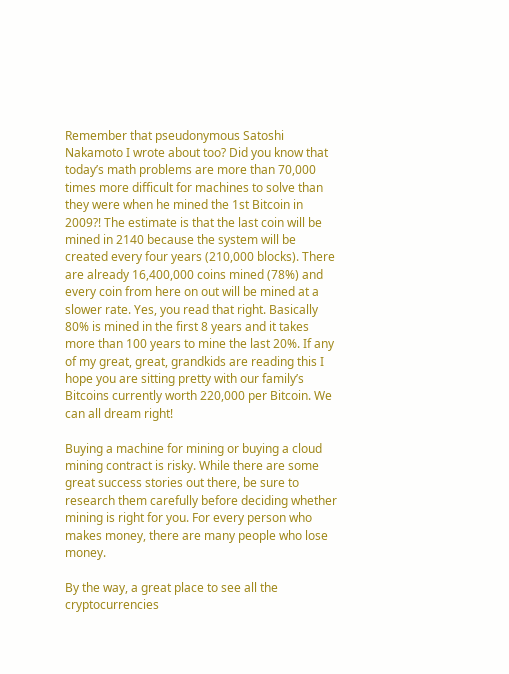Remember that pseudonymous Satoshi Nakamoto I wrote about too? Did you know that today’s math problems are more than 70,000 times more difficult for machines to solve than they were when he mined the 1st Bitcoin in 2009?! The estimate is that the last coin will be mined in 2140 because the system will be created every four years (210,000 blocks). There are already 16,400,000 coins mined (78%) and every coin from here on out will be mined at a slower rate. Yes, you read that right. Basically 80% is mined in the first 8 years and it takes more than 100 years to mine the last 20%. If any of my great, great, grandkids are reading this I hope you are sitting pretty with our family’s Bitcoins currently worth 220,000 per Bitcoin. We can all dream right!

Buying a machine for mining or buying a cloud mining contract is risky. While there are some great success stories out there, be sure to research them carefully before deciding whether mining is right for you. For every person who makes money, there are many people who lose money.

By the way, a great place to see all the cryptocurrencies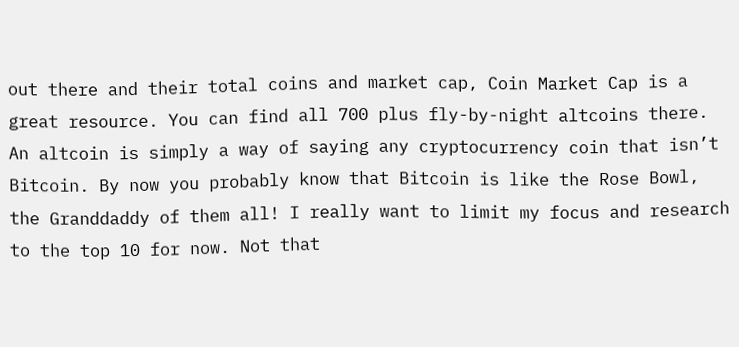out there and their total coins and market cap, Coin Market Cap is a great resource. You can find all 700 plus fly-by-night altcoins there. An altcoin is simply a way of saying any cryptocurrency coin that isn’t Bitcoin. By now you probably know that Bitcoin is like the Rose Bowl, the Granddaddy of them all! I really want to limit my focus and research to the top 10 for now. Not that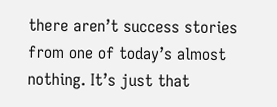there aren’t success stories from one of today’s almost nothing. It’s just that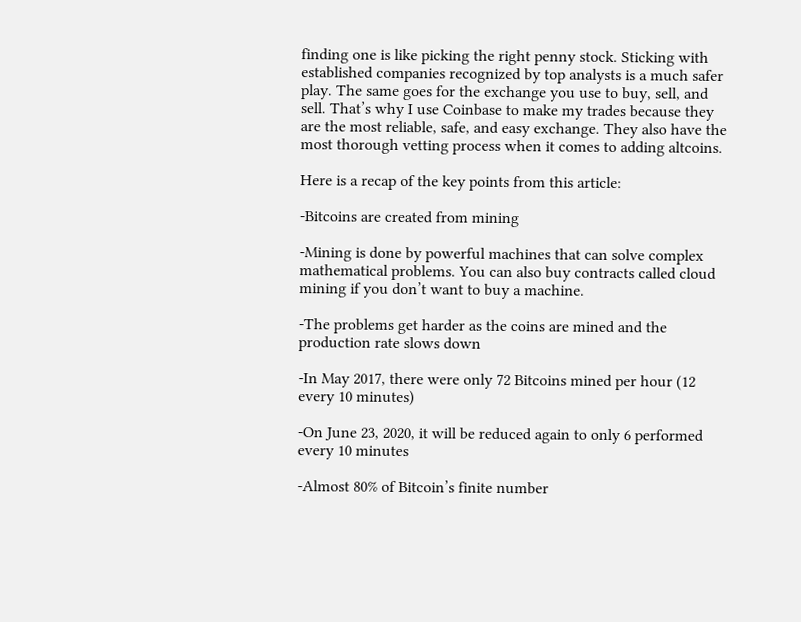finding one is like picking the right penny stock. Sticking with established companies recognized by top analysts is a much safer play. The same goes for the exchange you use to buy, sell, and sell. That’s why I use Coinbase to make my trades because they are the most reliable, safe, and easy exchange. They also have the most thorough vetting process when it comes to adding altcoins.

Here is a recap of the key points from this article:

-Bitcoins are created from mining

-Mining is done by powerful machines that can solve complex mathematical problems. You can also buy contracts called cloud mining if you don’t want to buy a machine.

-The problems get harder as the coins are mined and the production rate slows down

-In May 2017, there were only 72 Bitcoins mined per hour (12 every 10 minutes)

-On June 23, 2020, it will be reduced again to only 6 performed every 10 minutes

-Almost 80% of Bitcoin’s finite number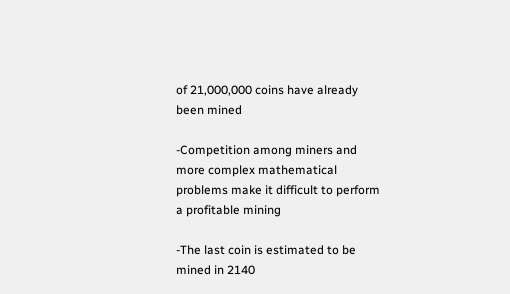of 21,000,000 coins have already been mined

-Competition among miners and more complex mathematical problems make it difficult to perform a profitable mining

-The last coin is estimated to be mined in 2140